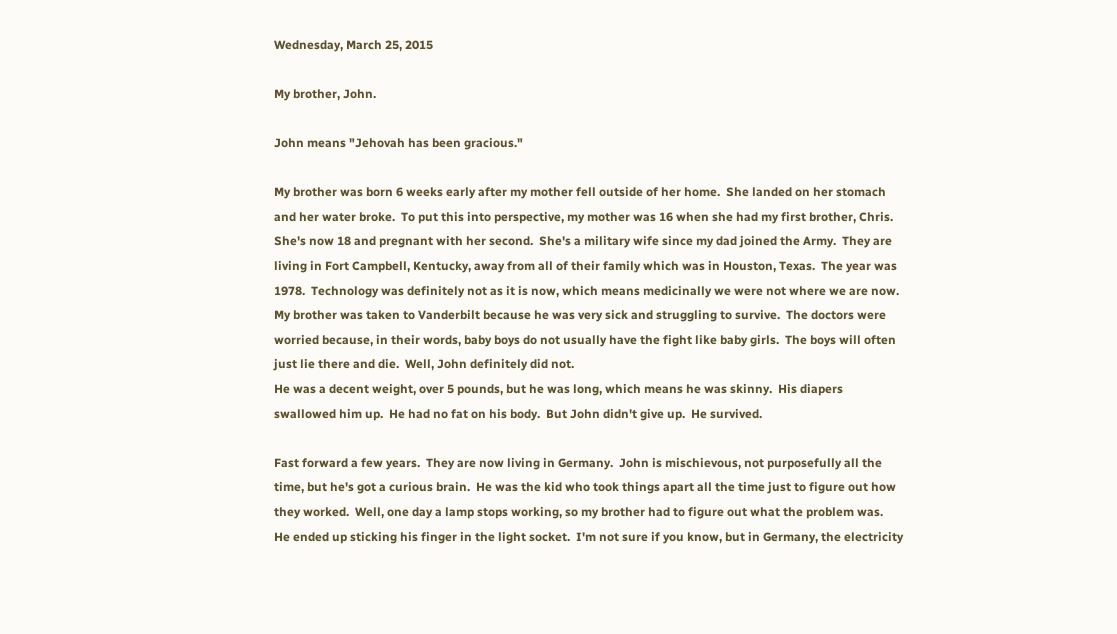Wednesday, March 25, 2015

My brother, John.

John means "Jehovah has been gracious."

My brother was born 6 weeks early after my mother fell outside of her home.  She landed on her stomach and her water broke.  To put this into perspective, my mother was 16 when she had my first brother, Chris.  She's now 18 and pregnant with her second.  She's a military wife since my dad joined the Army.  They are living in Fort Campbell, Kentucky, away from all of their family which was in Houston, Texas.  The year was 1978.  Technology was definitely not as it is now, which means medicinally we were not where we are now.
My brother was taken to Vanderbilt because he was very sick and struggling to survive.  The doctors were worried because, in their words, baby boys do not usually have the fight like baby girls.  The boys will often just lie there and die.  Well, John definitely did not.
He was a decent weight, over 5 pounds, but he was long, which means he was skinny.  His diapers swallowed him up.  He had no fat on his body.  But John didn't give up.  He survived.

Fast forward a few years.  They are now living in Germany.  John is mischievous, not purposefully all the time, but he's got a curious brain.  He was the kid who took things apart all the time just to figure out how they worked.  Well, one day a lamp stops working, so my brother had to figure out what the problem was.  He ended up sticking his finger in the light socket.  I'm not sure if you know, but in Germany, the electricity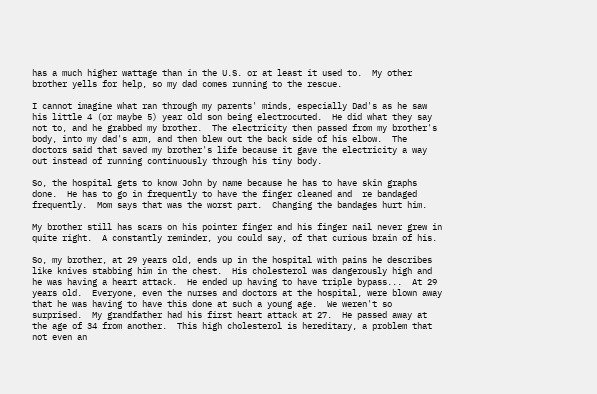has a much higher wattage than in the U.S. or at least it used to.  My other brother yells for help, so my dad comes running to the rescue.

I cannot imagine what ran through my parents' minds, especially Dad's as he saw his little 4 (or maybe 5) year old son being electrocuted.  He did what they say not to, and he grabbed my brother.  The electricity then passed from my brother's body, into my dad's arm, and then blew out the back side of his elbow.  The doctors said that saved my brother's life because it gave the electricity a way out instead of running continuously through his tiny body.

So, the hospital gets to know John by name because he has to have skin graphs done.  He has to go in frequently to have the finger cleaned and  re bandaged frequently.  Mom says that was the worst part.  Changing the bandages hurt him.

My brother still has scars on his pointer finger and his finger nail never grew in quite right.  A constantly reminder, you could say, of that curious brain of his.

So, my brother, at 29 years old, ends up in the hospital with pains he describes like knives stabbing him in the chest.  His cholesterol was dangerously high and he was having a heart attack.  He ended up having to have triple bypass...  At 29 years old.  Everyone, even the nurses and doctors at the hospital, were blown away that he was having to have this done at such a young age.  We weren't so surprised.  My grandfather had his first heart attack at 27.  He passed away at the age of 34 from another.  This high cholesterol is hereditary, a problem that not even an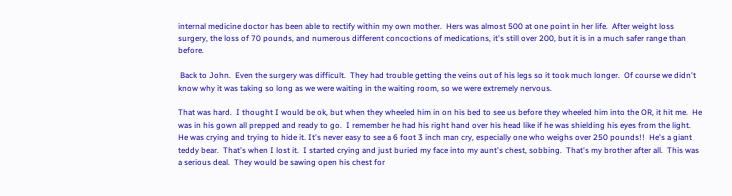internal medicine doctor has been able to rectify within my own mother.  Hers was almost 500 at one point in her life.  After weight loss surgery, the loss of 70 pounds, and numerous different concoctions of medications, it's still over 200, but it is in a much safer range than before.

 Back to John.  Even the surgery was difficult.  They had trouble getting the veins out of his legs so it took much longer.  Of course we didn't know why it was taking so long as we were waiting in the waiting room, so we were extremely nervous.

That was hard.  I thought I would be ok, but when they wheeled him in on his bed to see us before they wheeled him into the OR, it hit me.  He was in his gown all prepped and ready to go.  I remember he had his right hand over his head like if he was shielding his eyes from the light.  He was crying and trying to hide it. It's never easy to see a 6 foot 3 inch man cry, especially one who weighs over 250 pounds!!  He's a giant teddy bear.  That's when I lost it.  I started crying and just buried my face into my aunt's chest, sobbing.  That's my brother after all.  This was a serious deal.  They would be sawing open his chest for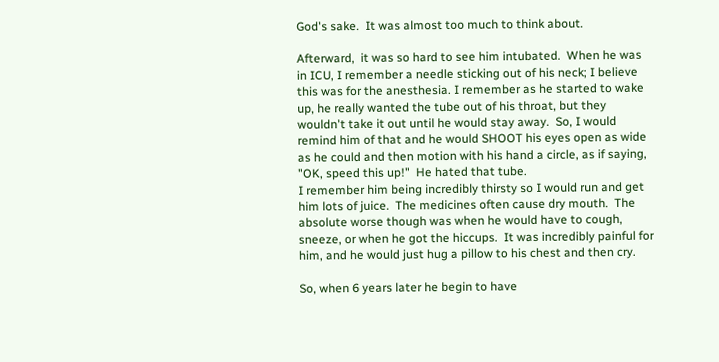God's sake.  It was almost too much to think about.

Afterward,  it was so hard to see him intubated.  When he was in ICU, I remember a needle sticking out of his neck; I believe this was for the anesthesia. I remember as he started to wake up, he really wanted the tube out of his throat, but they wouldn't take it out until he would stay away.  So, I would remind him of that and he would SHOOT his eyes open as wide as he could and then motion with his hand a circle, as if saying, "OK, speed this up!"  He hated that tube.
I remember him being incredibly thirsty so I would run and get him lots of juice.  The medicines often cause dry mouth.  The absolute worse though was when he would have to cough, sneeze, or when he got the hiccups.  It was incredibly painful for him, and he would just hug a pillow to his chest and then cry.

So, when 6 years later he begin to have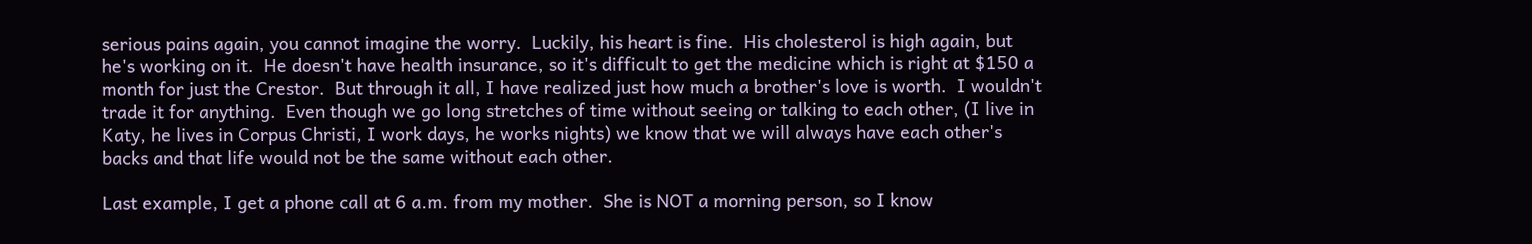serious pains again, you cannot imagine the worry.  Luckily, his heart is fine.  His cholesterol is high again, but he's working on it.  He doesn't have health insurance, so it's difficult to get the medicine which is right at $150 a month for just the Crestor.  But through it all, I have realized just how much a brother's love is worth.  I wouldn't trade it for anything.  Even though we go long stretches of time without seeing or talking to each other, (I live in Katy, he lives in Corpus Christi, I work days, he works nights) we know that we will always have each other's backs and that life would not be the same without each other.

Last example, I get a phone call at 6 a.m. from my mother.  She is NOT a morning person, so I know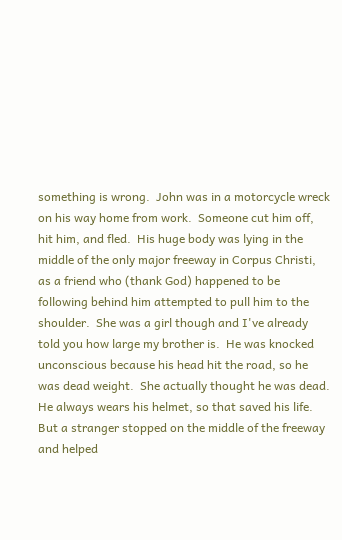something is wrong.  John was in a motorcycle wreck on his way home from work.  Someone cut him off, hit him, and fled.  His huge body was lying in the middle of the only major freeway in Corpus Christi, as a friend who (thank God) happened to be following behind him attempted to pull him to the shoulder.  She was a girl though and I've already told you how large my brother is.  He was knocked unconscious because his head hit the road, so he was dead weight.  She actually thought he was dead.  He always wears his helmet, so that saved his life.  But a stranger stopped on the middle of the freeway and helped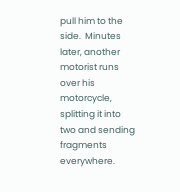pull him to the side.  Minutes later, another motorist runs over his motorcycle, splitting it into two and sending fragments everywhere.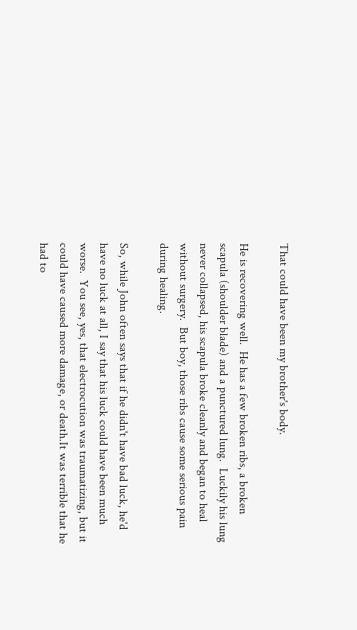That could have been my brother's body.

He is recovering well.  He has a few broken ribs, a broken scapula (shoulder blade) and a punctured lung.  Luckily his lung never collapsed, his scapula broke cleanly and began to heal without surgery.  But boy, those ribs cause some serious pain during healing.

So, while John often says that if he didn't have bad luck, he'd have no luck at all, I say that his luck could have been much worse.  You see, yes, that electrocution was traumatizing, but it could have caused more damage, or death.It was terrible that he had to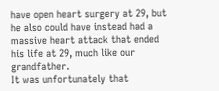have open heart surgery at 29, but he also could have instead had a massive heart attack that ended his life at 29, much like our grandfather.
It was unfortunately that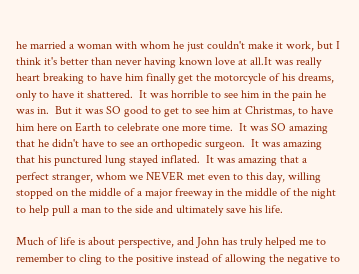he married a woman with whom he just couldn't make it work, but I think it's better than never having known love at all.It was really heart breaking to have him finally get the motorcycle of his dreams, only to have it shattered.  It was horrible to see him in the pain he was in.  But it was SO good to get to see him at Christmas, to have him here on Earth to celebrate one more time.  It was SO amazing that he didn't have to see an orthopedic surgeon.  It was amazing that his punctured lung stayed inflated.  It was amazing that a perfect stranger, whom we NEVER met even to this day, willing stopped on the middle of a major freeway in the middle of the night to help pull a man to the side and ultimately save his life.

Much of life is about perspective, and John has truly helped me to remember to cling to the positive instead of allowing the negative to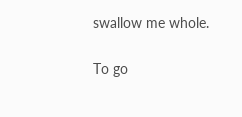swallow me whole.

To go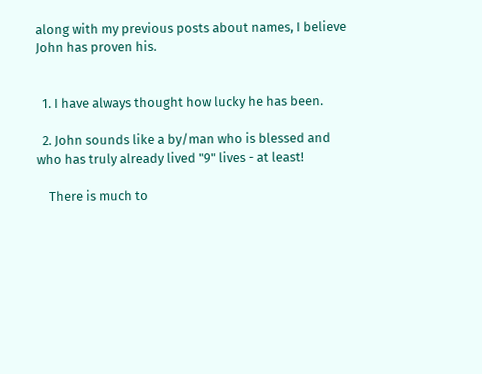along with my previous posts about names, I believe John has proven his.


  1. I have always thought how lucky he has been.

  2. John sounds like a by/man who is blessed and who has truly already lived "9" lives - at least!

    There is much to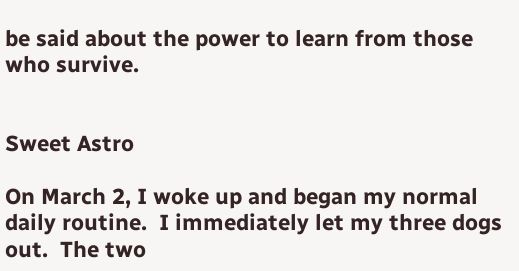be said about the power to learn from those who survive.


Sweet Astro

On March 2, I woke up and began my normal daily routine.  I immediately let my three dogs out.  The two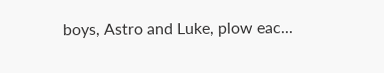boys, Astro and Luke, plow eac...